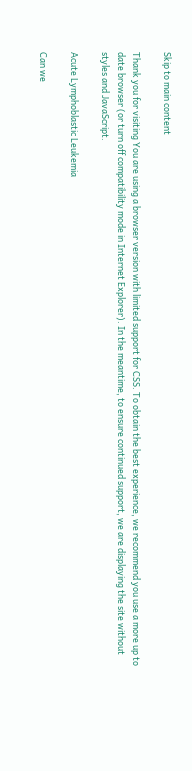Skip to main content

Thank you for visiting You are using a browser version with limited support for CSS. To obtain the best experience, we recommend you use a more up to date browser (or turn off compatibility mode in Internet Explorer). In the meantime, to ensure continued support, we are displaying the site without styles and JavaScript.

Acute Lymphoblastic Leukemia

Can we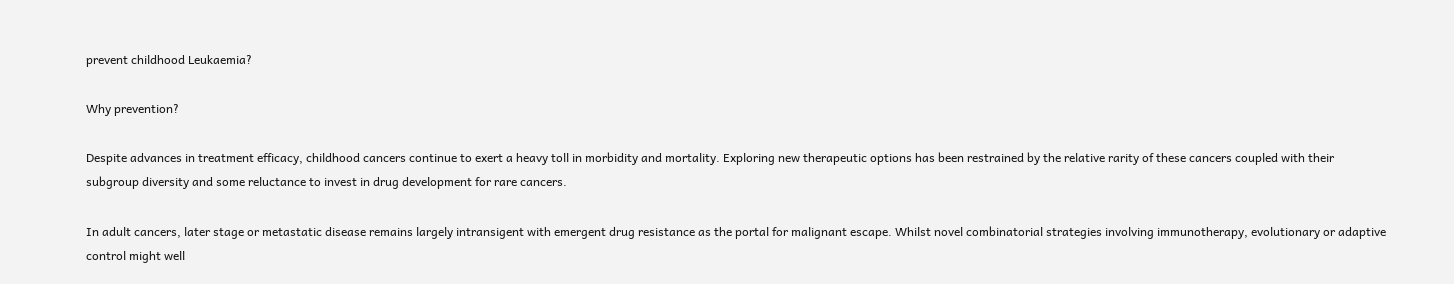prevent childhood Leukaemia?

Why prevention?

Despite advances in treatment efficacy, childhood cancers continue to exert a heavy toll in morbidity and mortality. Exploring new therapeutic options has been restrained by the relative rarity of these cancers coupled with their subgroup diversity and some reluctance to invest in drug development for rare cancers.

In adult cancers, later stage or metastatic disease remains largely intransigent with emergent drug resistance as the portal for malignant escape. Whilst novel combinatorial strategies involving immunotherapy, evolutionary or adaptive control might well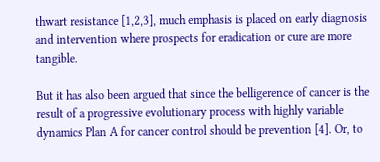thwart resistance [1,2,3], much emphasis is placed on early diagnosis and intervention where prospects for eradication or cure are more tangible.

But it has also been argued that since the belligerence of cancer is the result of a progressive evolutionary process with highly variable dynamics Plan A for cancer control should be prevention [4]. Or, to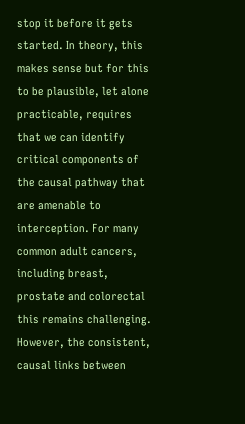stop it before it gets started. In theory, this makes sense but for this to be plausible, let alone practicable, requires that we can identify critical components of the causal pathway that are amenable to interception. For many common adult cancers, including breast, prostate and colorectal this remains challenging. However, the consistent, causal links between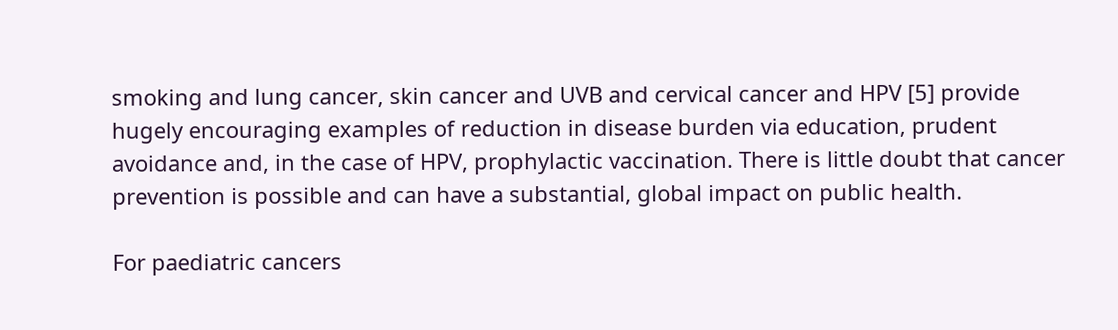smoking and lung cancer, skin cancer and UVB and cervical cancer and HPV [5] provide hugely encouraging examples of reduction in disease burden via education, prudent avoidance and, in the case of HPV, prophylactic vaccination. There is little doubt that cancer prevention is possible and can have a substantial, global impact on public health.

For paediatric cancers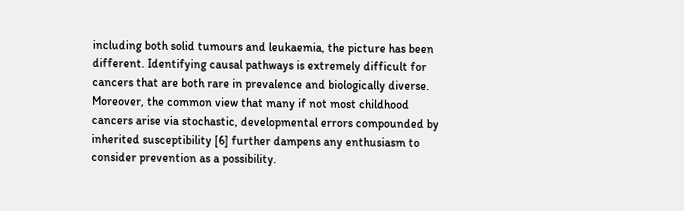including both solid tumours and leukaemia, the picture has been different. Identifying causal pathways is extremely difficult for cancers that are both rare in prevalence and biologically diverse. Moreover, the common view that many if not most childhood cancers arise via stochastic, developmental errors compounded by inherited susceptibility [6] further dampens any enthusiasm to consider prevention as a possibility.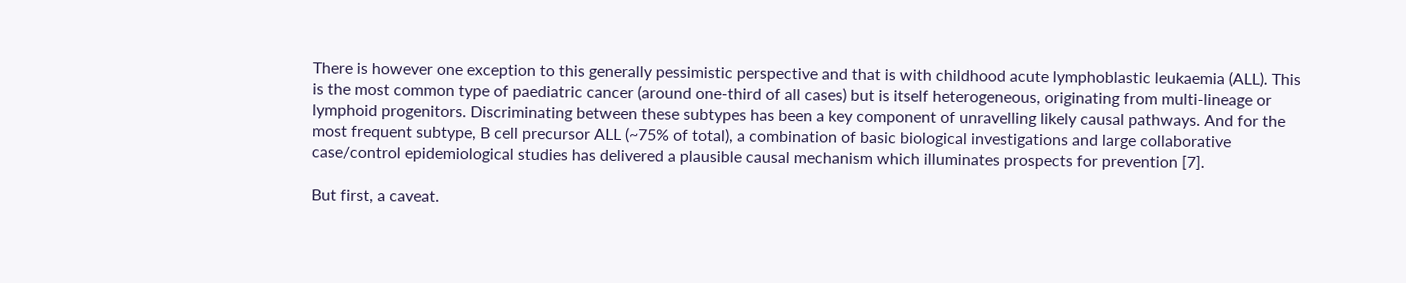There is however one exception to this generally pessimistic perspective and that is with childhood acute lymphoblastic leukaemia (ALL). This is the most common type of paediatric cancer (around one-third of all cases) but is itself heterogeneous, originating from multi-lineage or lymphoid progenitors. Discriminating between these subtypes has been a key component of unravelling likely causal pathways. And for the most frequent subtype, B cell precursor ALL (~75% of total), a combination of basic biological investigations and large collaborative case/control epidemiological studies has delivered a plausible causal mechanism which illuminates prospects for prevention [7].

But first, a caveat.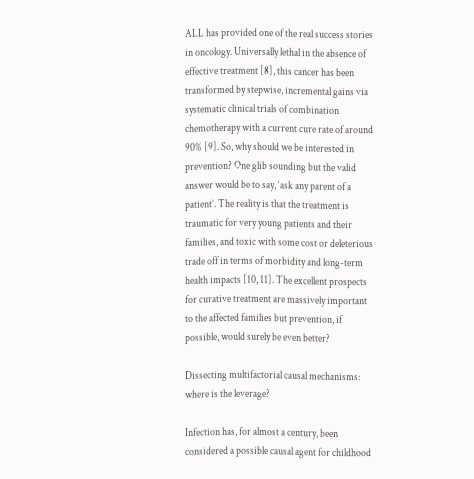ALL has provided one of the real success stories in oncology. Universally lethal in the absence of effective treatment [8], this cancer has been transformed by stepwise, incremental gains via systematic clinical trials of combination chemotherapy with a current cure rate of around 90% [9]. So, why should we be interested in prevention? One glib sounding but the valid answer would be to say, ‘ask any parent of a patient’. The reality is that the treatment is traumatic for very young patients and their families, and toxic with some cost or deleterious trade off in terms of morbidity and long-term health impacts [10, 11]. The excellent prospects for curative treatment are massively important to the affected families but prevention, if possible, would surely be even better?

Dissecting multifactorial causal mechanisms: where is the leverage?

Infection has, for almost a century, been considered a possible causal agent for childhood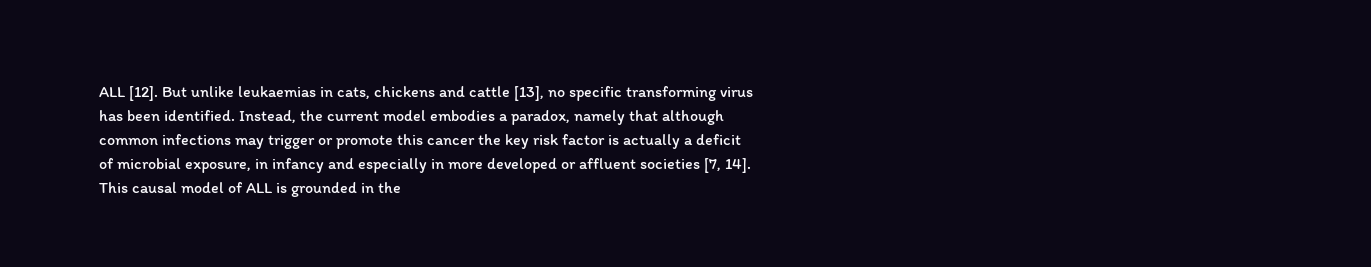ALL [12]. But unlike leukaemias in cats, chickens and cattle [13], no specific transforming virus has been identified. Instead, the current model embodies a paradox, namely that although common infections may trigger or promote this cancer the key risk factor is actually a deficit of microbial exposure, in infancy and especially in more developed or affluent societies [7, 14]. This causal model of ALL is grounded in the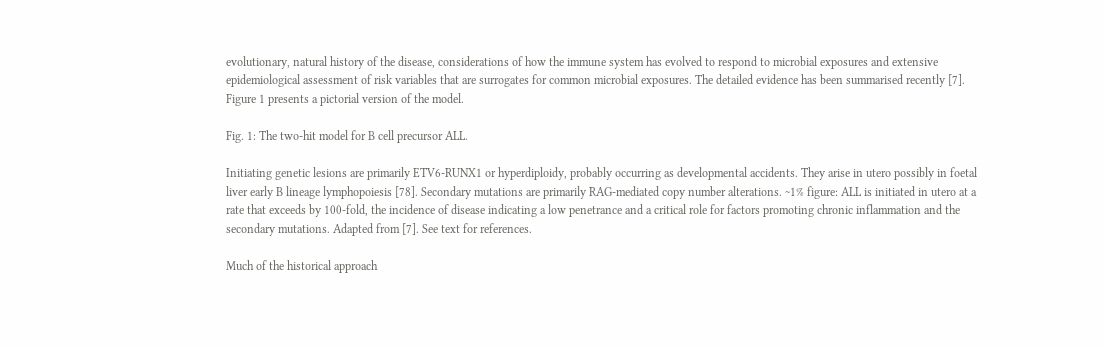evolutionary, natural history of the disease, considerations of how the immune system has evolved to respond to microbial exposures and extensive epidemiological assessment of risk variables that are surrogates for common microbial exposures. The detailed evidence has been summarised recently [7]. Figure 1 presents a pictorial version of the model.

Fig. 1: The two-hit model for B cell precursor ALL.

Initiating genetic lesions are primarily ETV6-RUNX1 or hyperdiploidy, probably occurring as developmental accidents. They arise in utero possibly in foetal liver early B lineage lymphopoiesis [78]. Secondary mutations are primarily RAG-mediated copy number alterations. ~1% figure: ALL is initiated in utero at a rate that exceeds by 100-fold, the incidence of disease indicating a low penetrance and a critical role for factors promoting chronic inflammation and the secondary mutations. Adapted from [7]. See text for references.

Much of the historical approach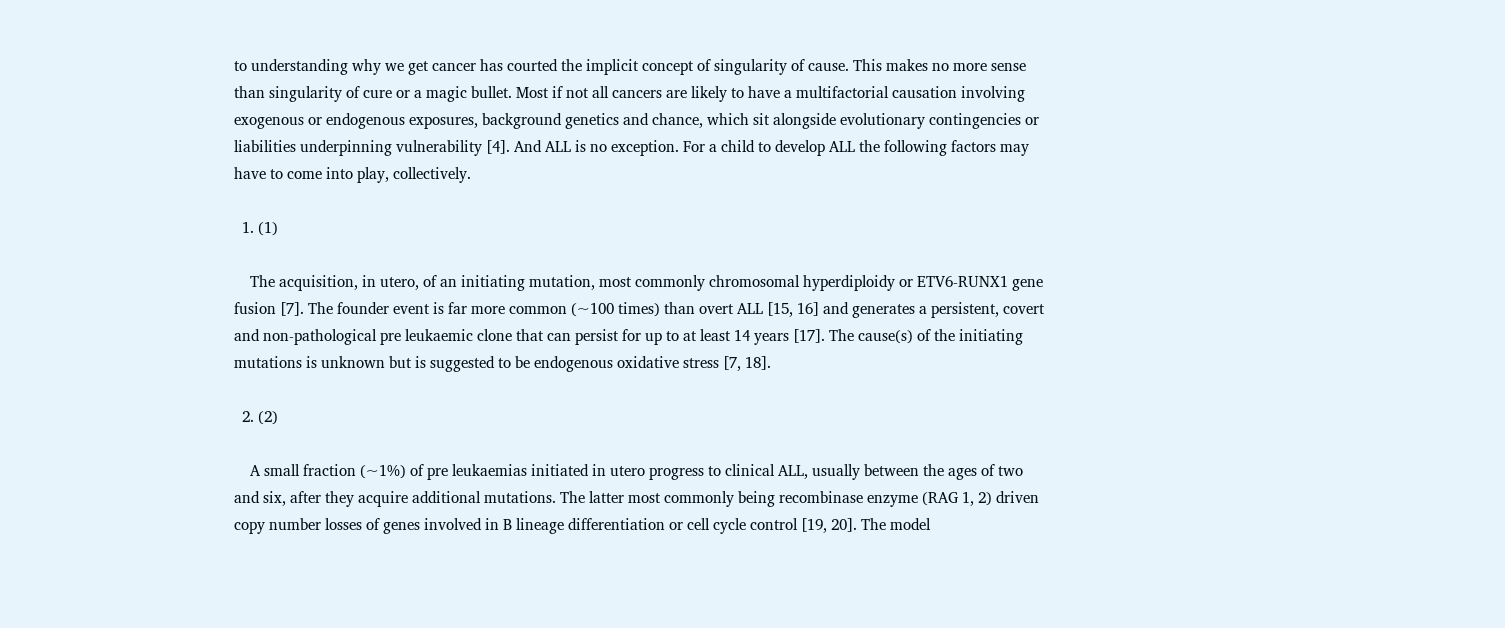to understanding why we get cancer has courted the implicit concept of singularity of cause. This makes no more sense than singularity of cure or a magic bullet. Most if not all cancers are likely to have a multifactorial causation involving exogenous or endogenous exposures, background genetics and chance, which sit alongside evolutionary contingencies or liabilities underpinning vulnerability [4]. And ALL is no exception. For a child to develop ALL the following factors may have to come into play, collectively.

  1. (1)

    The acquisition, in utero, of an initiating mutation, most commonly chromosomal hyperdiploidy or ETV6-RUNX1 gene fusion [7]. The founder event is far more common (~100 times) than overt ALL [15, 16] and generates a persistent, covert and non-pathological pre leukaemic clone that can persist for up to at least 14 years [17]. The cause(s) of the initiating mutations is unknown but is suggested to be endogenous oxidative stress [7, 18].

  2. (2)

    A small fraction (~1%) of pre leukaemias initiated in utero progress to clinical ALL, usually between the ages of two and six, after they acquire additional mutations. The latter most commonly being recombinase enzyme (RAG 1, 2) driven copy number losses of genes involved in B lineage differentiation or cell cycle control [19, 20]. The model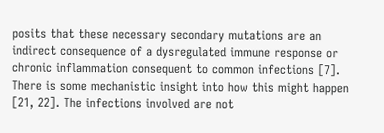posits that these necessary secondary mutations are an indirect consequence of a dysregulated immune response or chronic inflammation consequent to common infections [7]. There is some mechanistic insight into how this might happen [21, 22]. The infections involved are not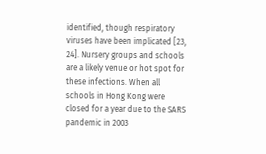identified, though respiratory viruses have been implicated [23, 24]. Nursery groups and schools are a likely venue or hot spot for these infections. When all schools in Hong Kong were closed for a year due to the SARS pandemic in 2003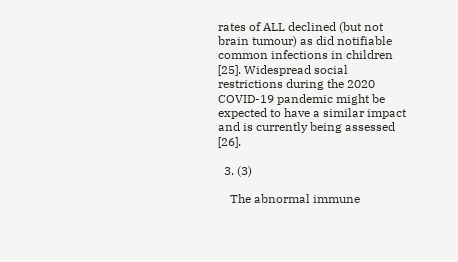rates of ALL declined (but not brain tumour) as did notifiable common infections in children [25]. Widespread social restrictions during the 2020 COVID-19 pandemic might be expected to have a similar impact and is currently being assessed [26].

  3. (3)

    The abnormal immune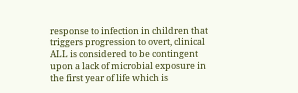response to infection in children that triggers progression to overt, clinical ALL is considered to be contingent upon a lack of microbial exposure in the first year of life which is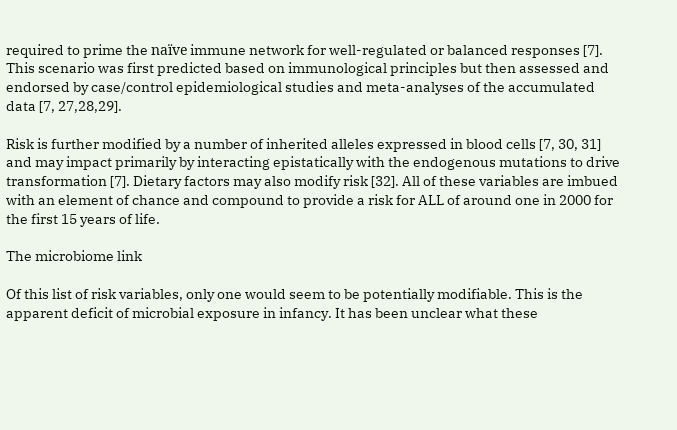required to prime the naïve immune network for well-regulated or balanced responses [7]. This scenario was first predicted based on immunological principles but then assessed and endorsed by case/control epidemiological studies and meta-analyses of the accumulated data [7, 27,28,29].

Risk is further modified by a number of inherited alleles expressed in blood cells [7, 30, 31] and may impact primarily by interacting epistatically with the endogenous mutations to drive transformation [7]. Dietary factors may also modify risk [32]. All of these variables are imbued with an element of chance and compound to provide a risk for ALL of around one in 2000 for the first 15 years of life.

The microbiome link

Of this list of risk variables, only one would seem to be potentially modifiable. This is the apparent deficit of microbial exposure in infancy. It has been unclear what these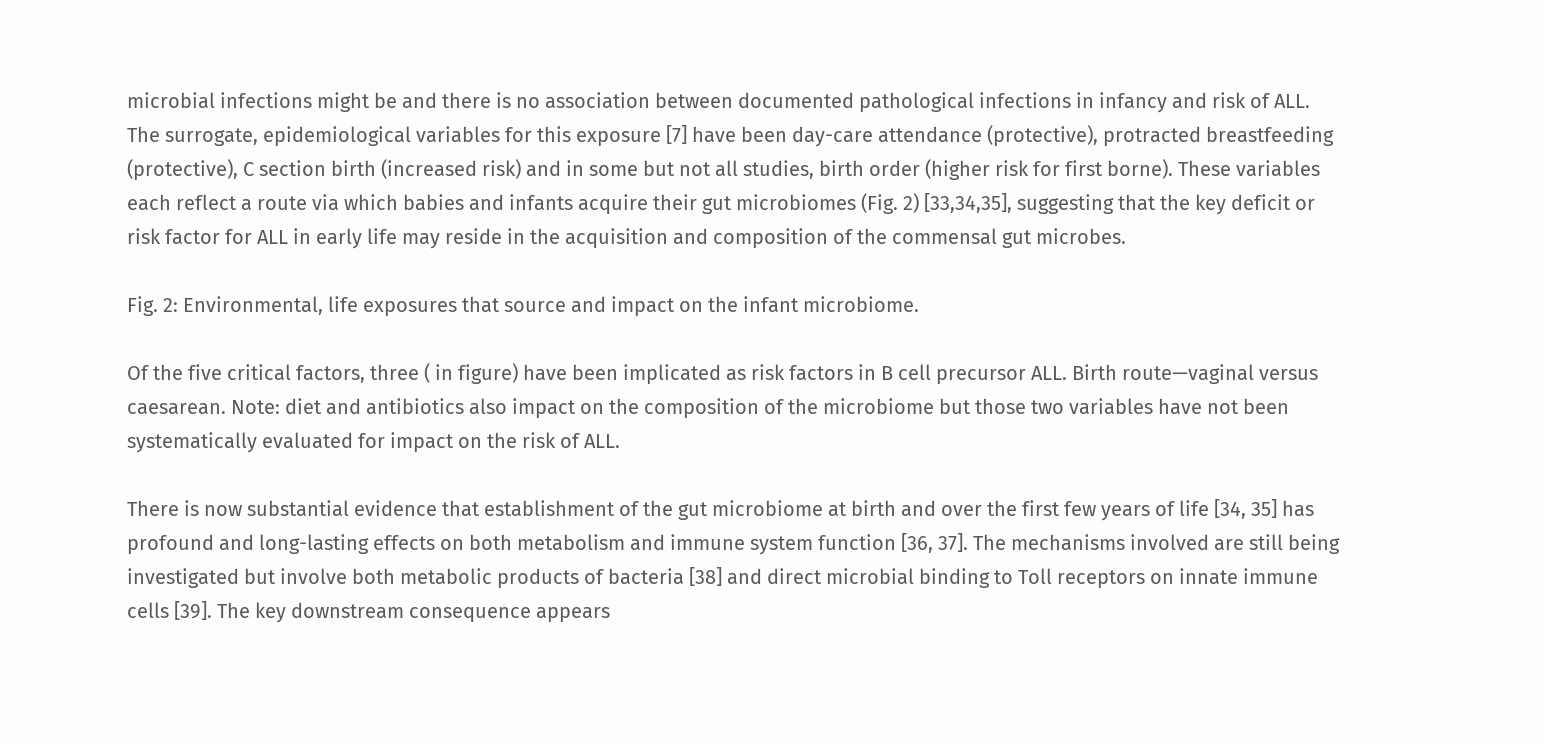microbial infections might be and there is no association between documented pathological infections in infancy and risk of ALL. The surrogate, epidemiological variables for this exposure [7] have been day-care attendance (protective), protracted breastfeeding (protective), C section birth (increased risk) and in some but not all studies, birth order (higher risk for first borne). These variables each reflect a route via which babies and infants acquire their gut microbiomes (Fig. 2) [33,34,35], suggesting that the key deficit or risk factor for ALL in early life may reside in the acquisition and composition of the commensal gut microbes.

Fig. 2: Environmental, life exposures that source and impact on the infant microbiome.

Of the five critical factors, three ( in figure) have been implicated as risk factors in B cell precursor ALL. Birth route—vaginal versus caesarean. Note: diet and antibiotics also impact on the composition of the microbiome but those two variables have not been systematically evaluated for impact on the risk of ALL.

There is now substantial evidence that establishment of the gut microbiome at birth and over the first few years of life [34, 35] has profound and long-lasting effects on both metabolism and immune system function [36, 37]. The mechanisms involved are still being investigated but involve both metabolic products of bacteria [38] and direct microbial binding to Toll receptors on innate immune cells [39]. The key downstream consequence appears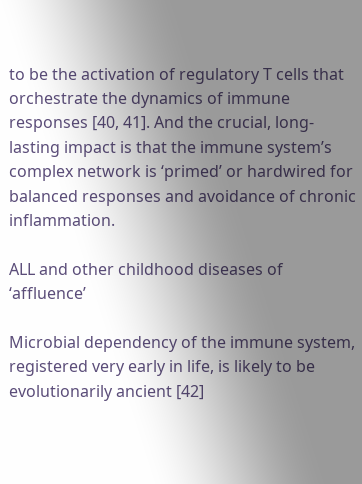to be the activation of regulatory T cells that orchestrate the dynamics of immune responses [40, 41]. And the crucial, long-lasting impact is that the immune system’s complex network is ‘primed’ or hardwired for balanced responses and avoidance of chronic inflammation.

ALL and other childhood diseases of ‘affluence’

Microbial dependency of the immune system, registered very early in life, is likely to be evolutionarily ancient [42]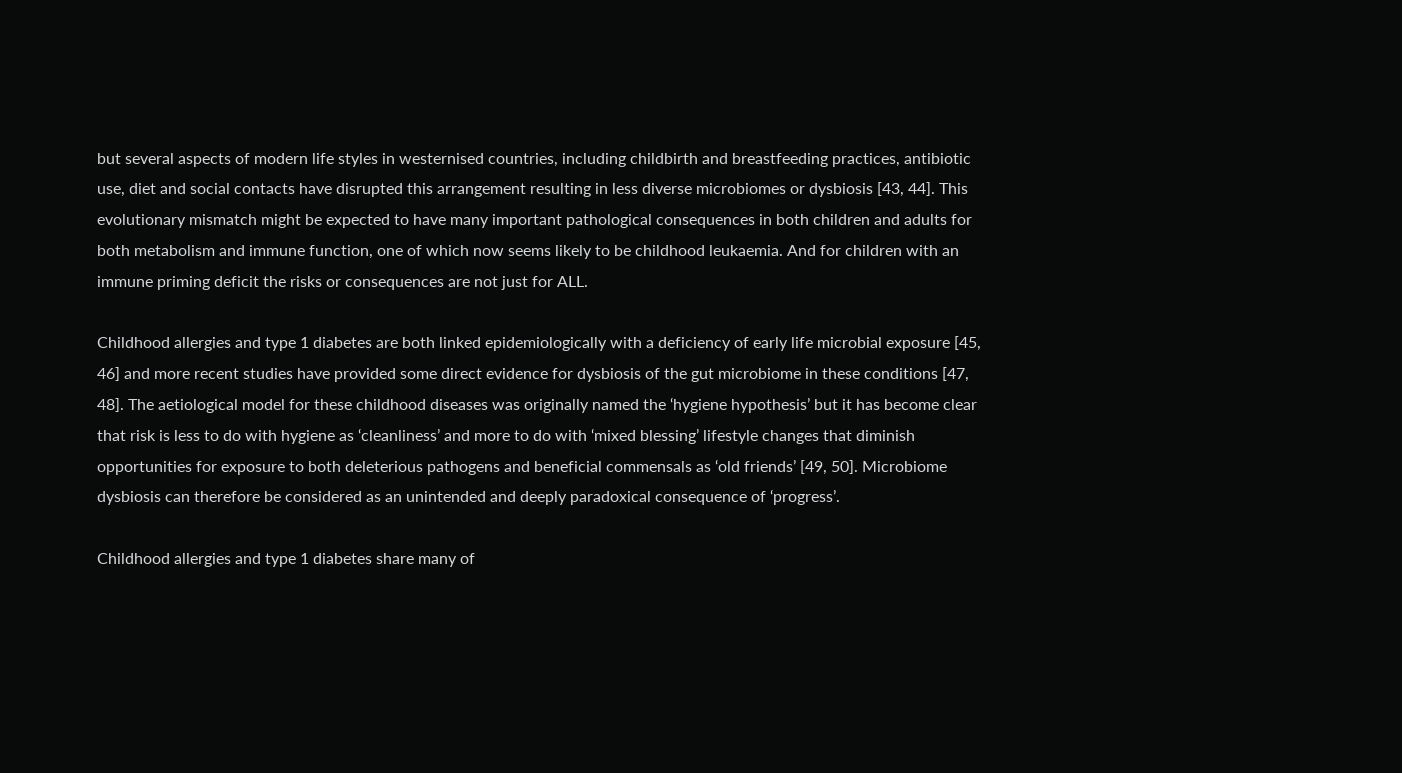but several aspects of modern life styles in westernised countries, including childbirth and breastfeeding practices, antibiotic use, diet and social contacts have disrupted this arrangement resulting in less diverse microbiomes or dysbiosis [43, 44]. This evolutionary mismatch might be expected to have many important pathological consequences in both children and adults for both metabolism and immune function, one of which now seems likely to be childhood leukaemia. And for children with an immune priming deficit the risks or consequences are not just for ALL.

Childhood allergies and type 1 diabetes are both linked epidemiologically with a deficiency of early life microbial exposure [45, 46] and more recent studies have provided some direct evidence for dysbiosis of the gut microbiome in these conditions [47, 48]. The aetiological model for these childhood diseases was originally named the ‘hygiene hypothesis’ but it has become clear that risk is less to do with hygiene as ‘cleanliness’ and more to do with ‘mixed blessing’ lifestyle changes that diminish opportunities for exposure to both deleterious pathogens and beneficial commensals as ‘old friends’ [49, 50]. Microbiome dysbiosis can therefore be considered as an unintended and deeply paradoxical consequence of ‘progress’.

Childhood allergies and type 1 diabetes share many of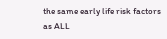the same early life risk factors as ALL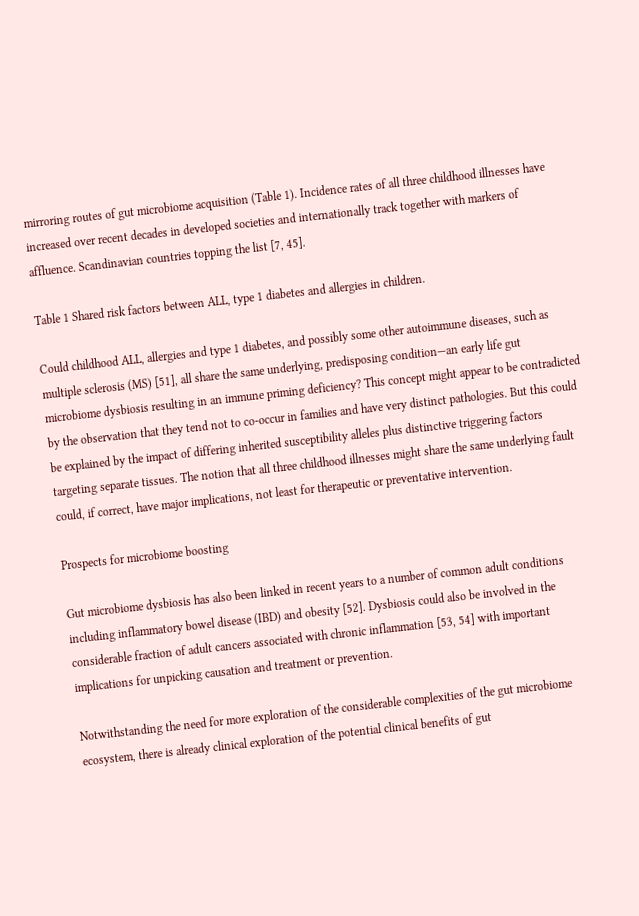mirroring routes of gut microbiome acquisition (Table 1). Incidence rates of all three childhood illnesses have increased over recent decades in developed societies and internationally track together with markers of affluence. Scandinavian countries topping the list [7, 45].

Table 1 Shared risk factors between ALL, type 1 diabetes and allergies in children.

Could childhood ALL, allergies and type 1 diabetes, and possibly some other autoimmune diseases, such as multiple sclerosis (MS) [51], all share the same underlying, predisposing condition—an early life gut microbiome dysbiosis resulting in an immune priming deficiency? This concept might appear to be contradicted by the observation that they tend not to co-occur in families and have very distinct pathologies. But this could be explained by the impact of differing inherited susceptibility alleles plus distinctive triggering factors targeting separate tissues. The notion that all three childhood illnesses might share the same underlying fault could, if correct, have major implications, not least for therapeutic or preventative intervention.

Prospects for microbiome boosting

Gut microbiome dysbiosis has also been linked in recent years to a number of common adult conditions including inflammatory bowel disease (IBD) and obesity [52]. Dysbiosis could also be involved in the considerable fraction of adult cancers associated with chronic inflammation [53, 54] with important implications for unpicking causation and treatment or prevention.

Notwithstanding the need for more exploration of the considerable complexities of the gut microbiome ecosystem, there is already clinical exploration of the potential clinical benefits of gut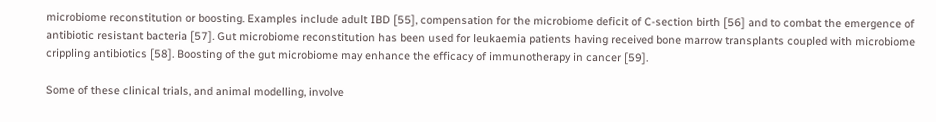microbiome reconstitution or boosting. Examples include adult IBD [55], compensation for the microbiome deficit of C-section birth [56] and to combat the emergence of antibiotic resistant bacteria [57]. Gut microbiome reconstitution has been used for leukaemia patients having received bone marrow transplants coupled with microbiome crippling antibiotics [58]. Boosting of the gut microbiome may enhance the efficacy of immunotherapy in cancer [59].

Some of these clinical trials, and animal modelling, involve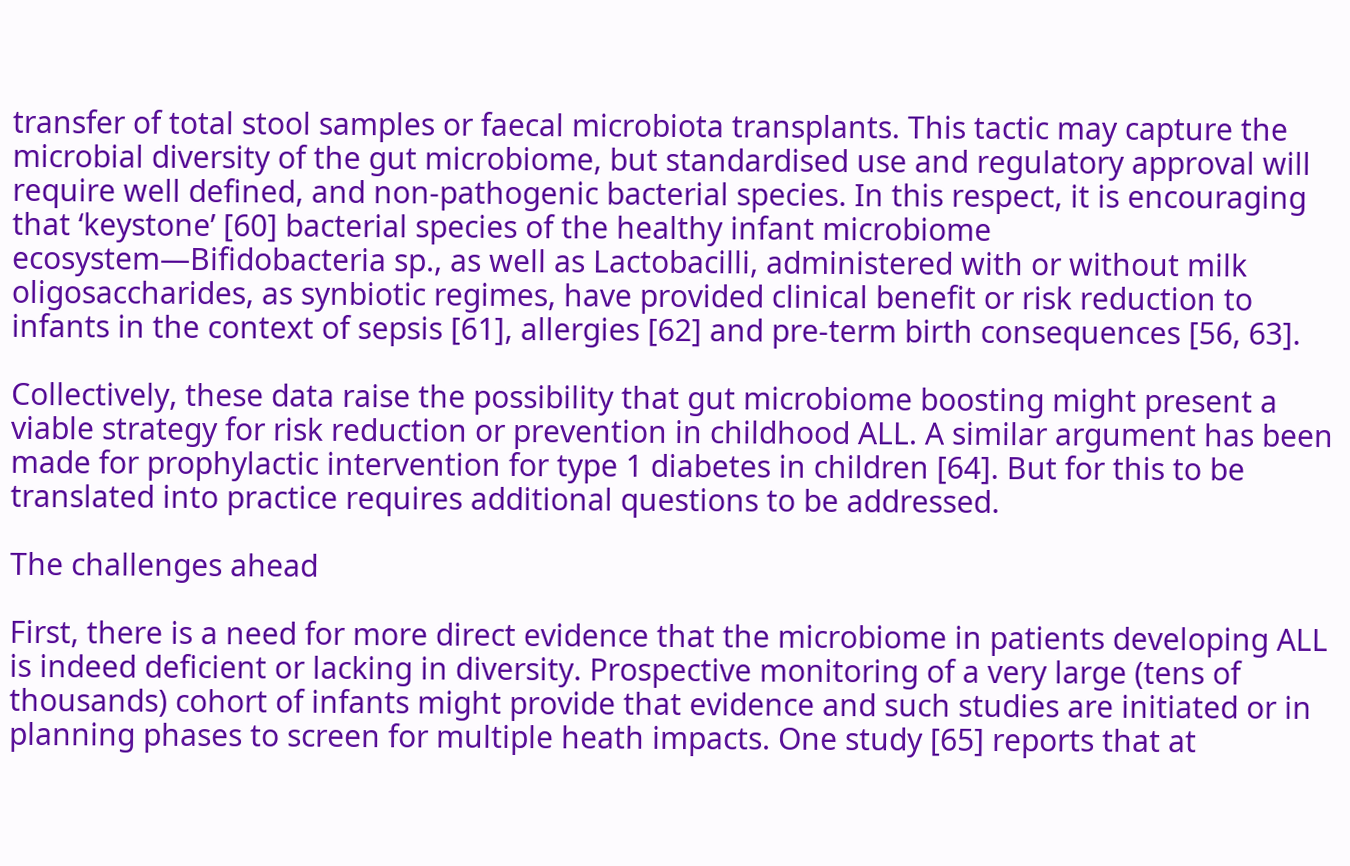transfer of total stool samples or faecal microbiota transplants. This tactic may capture the microbial diversity of the gut microbiome, but standardised use and regulatory approval will require well defined, and non-pathogenic bacterial species. In this respect, it is encouraging that ‘keystone’ [60] bacterial species of the healthy infant microbiome ecosystem—Bifidobacteria sp., as well as Lactobacilli, administered with or without milk oligosaccharides, as synbiotic regimes, have provided clinical benefit or risk reduction to infants in the context of sepsis [61], allergies [62] and pre-term birth consequences [56, 63].

Collectively, these data raise the possibility that gut microbiome boosting might present a viable strategy for risk reduction or prevention in childhood ALL. A similar argument has been made for prophylactic intervention for type 1 diabetes in children [64]. But for this to be translated into practice requires additional questions to be addressed.

The challenges ahead

First, there is a need for more direct evidence that the microbiome in patients developing ALL is indeed deficient or lacking in diversity. Prospective monitoring of a very large (tens of thousands) cohort of infants might provide that evidence and such studies are initiated or in planning phases to screen for multiple heath impacts. One study [65] reports that at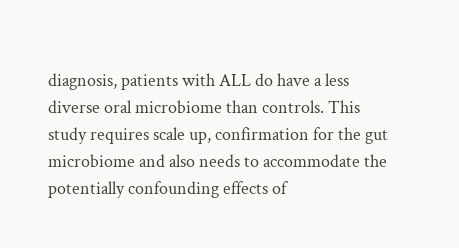diagnosis, patients with ALL do have a less diverse oral microbiome than controls. This study requires scale up, confirmation for the gut microbiome and also needs to accommodate the potentially confounding effects of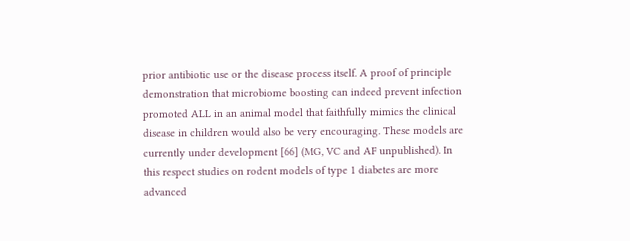prior antibiotic use or the disease process itself. A proof of principle demonstration that microbiome boosting can indeed prevent infection promoted ALL in an animal model that faithfully mimics the clinical disease in children would also be very encouraging. These models are currently under development [66] (MG, VC and AF unpublished). In this respect studies on rodent models of type 1 diabetes are more advanced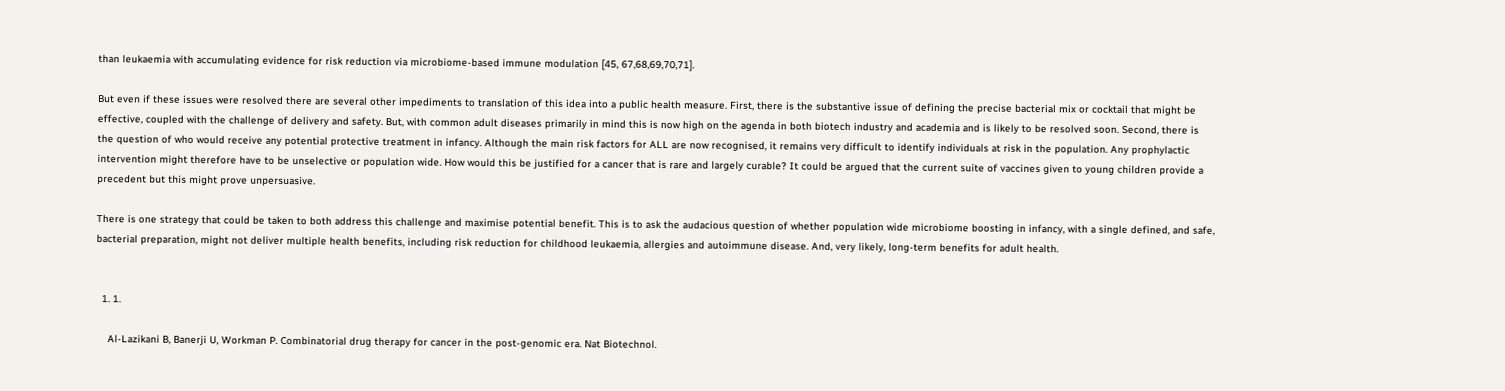than leukaemia with accumulating evidence for risk reduction via microbiome-based immune modulation [45, 67,68,69,70,71].

But even if these issues were resolved there are several other impediments to translation of this idea into a public health measure. First, there is the substantive issue of defining the precise bacterial mix or cocktail that might be effective, coupled with the challenge of delivery and safety. But, with common adult diseases primarily in mind this is now high on the agenda in both biotech industry and academia and is likely to be resolved soon. Second, there is the question of who would receive any potential protective treatment in infancy. Although the main risk factors for ALL are now recognised, it remains very difficult to identify individuals at risk in the population. Any prophylactic intervention might therefore have to be unselective or population wide. How would this be justified for a cancer that is rare and largely curable? It could be argued that the current suite of vaccines given to young children provide a precedent but this might prove unpersuasive.

There is one strategy that could be taken to both address this challenge and maximise potential benefit. This is to ask the audacious question of whether population wide microbiome boosting in infancy, with a single defined, and safe, bacterial preparation, might not deliver multiple health benefits, including risk reduction for childhood leukaemia, allergies and autoimmune disease. And, very likely, long-term benefits for adult health.


  1. 1.

    Al-Lazikani B, Banerji U, Workman P. Combinatorial drug therapy for cancer in the post-genomic era. Nat Biotechnol.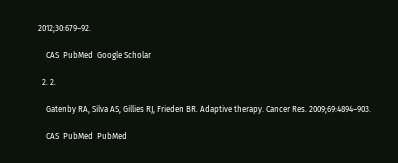2012;30:679–92.

    CAS  PubMed  Google Scholar

  2. 2.

    Gatenby RA, Silva AS, Gillies RJ, Frieden BR. Adaptive therapy. Cancer Res. 2009;69:4894–903.

    CAS  PubMed  PubMed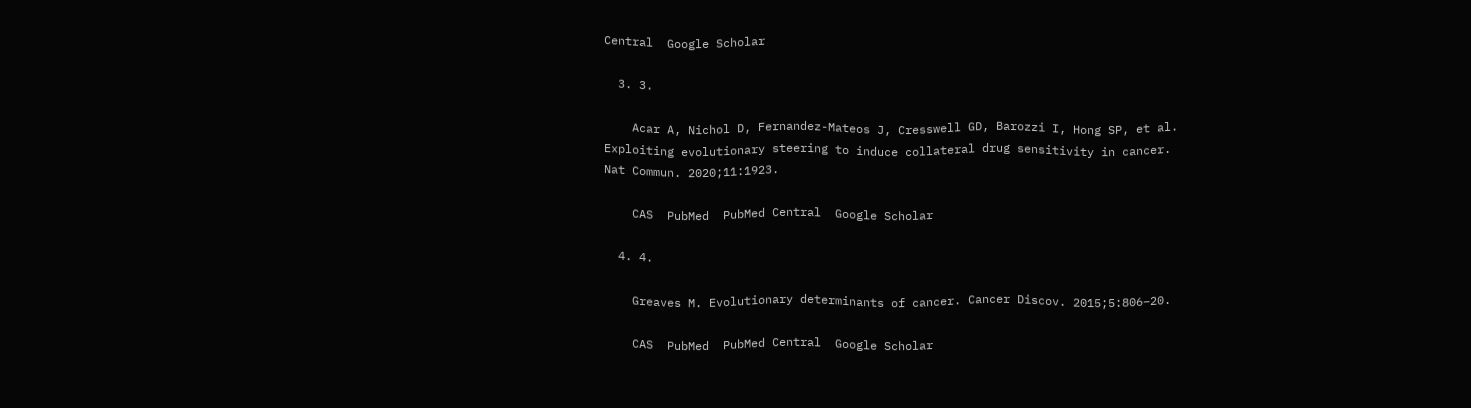Central  Google Scholar

  3. 3.

    Acar A, Nichol D, Fernandez-Mateos J, Cresswell GD, Barozzi I, Hong SP, et al. Exploiting evolutionary steering to induce collateral drug sensitivity in cancer. Nat Commun. 2020;11:1923.

    CAS  PubMed  PubMed Central  Google Scholar

  4. 4.

    Greaves M. Evolutionary determinants of cancer. Cancer Discov. 2015;5:806–20.

    CAS  PubMed  PubMed Central  Google Scholar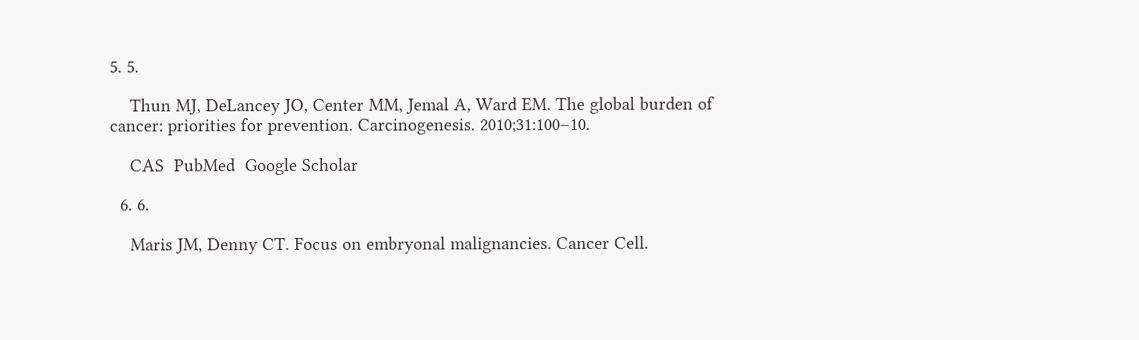5. 5.

    Thun MJ, DeLancey JO, Center MM, Jemal A, Ward EM. The global burden of cancer: priorities for prevention. Carcinogenesis. 2010;31:100–10.

    CAS  PubMed  Google Scholar

  6. 6.

    Maris JM, Denny CT. Focus on embryonal malignancies. Cancer Cell.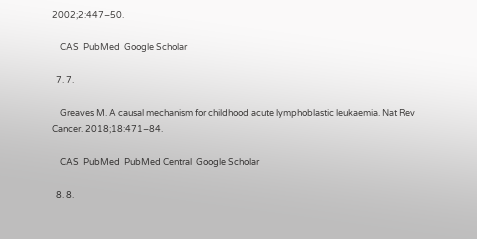2002;2:447–50.

    CAS  PubMed  Google Scholar

  7. 7.

    Greaves M. A causal mechanism for childhood acute lymphoblastic leukaemia. Nat Rev Cancer. 2018;18:471–84.

    CAS  PubMed  PubMed Central  Google Scholar

  8. 8.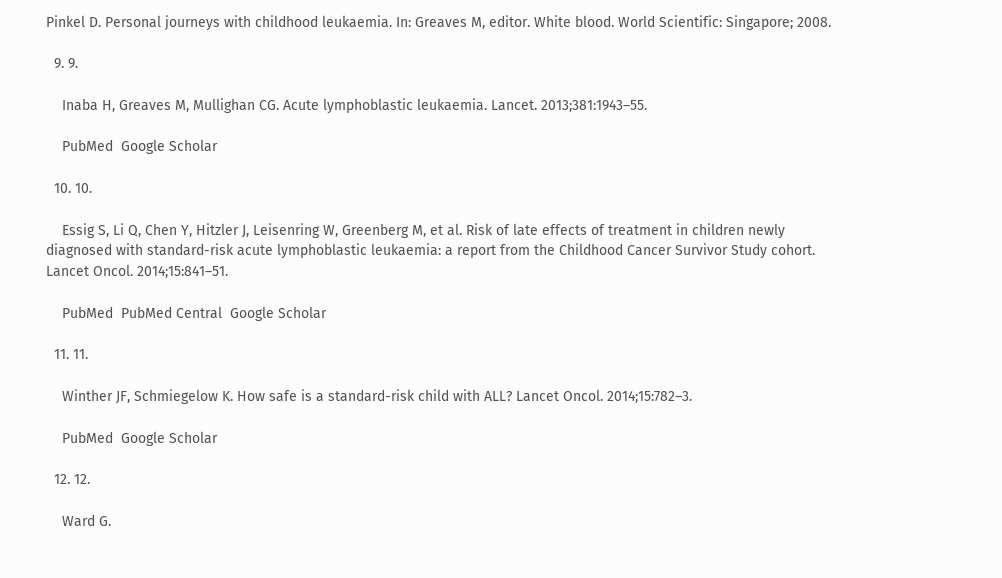Pinkel D. Personal journeys with childhood leukaemia. In: Greaves M, editor. White blood. World Scientific: Singapore; 2008.

  9. 9.

    Inaba H, Greaves M, Mullighan CG. Acute lymphoblastic leukaemia. Lancet. 2013;381:1943–55.

    PubMed  Google Scholar

  10. 10.

    Essig S, Li Q, Chen Y, Hitzler J, Leisenring W, Greenberg M, et al. Risk of late effects of treatment in children newly diagnosed with standard-risk acute lymphoblastic leukaemia: a report from the Childhood Cancer Survivor Study cohort. Lancet Oncol. 2014;15:841–51.

    PubMed  PubMed Central  Google Scholar

  11. 11.

    Winther JF, Schmiegelow K. How safe is a standard-risk child with ALL? Lancet Oncol. 2014;15:782–3.

    PubMed  Google Scholar

  12. 12.

    Ward G.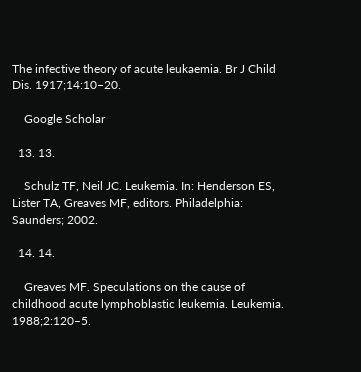The infective theory of acute leukaemia. Br J Child Dis. 1917;14:10–20.

    Google Scholar

  13. 13.

    Schulz TF, Neil JC. Leukemia. In: Henderson ES, Lister TA, Greaves MF, editors. Philadelphia: Saunders; 2002.

  14. 14.

    Greaves MF. Speculations on the cause of childhood acute lymphoblastic leukemia. Leukemia. 1988;2:120–5.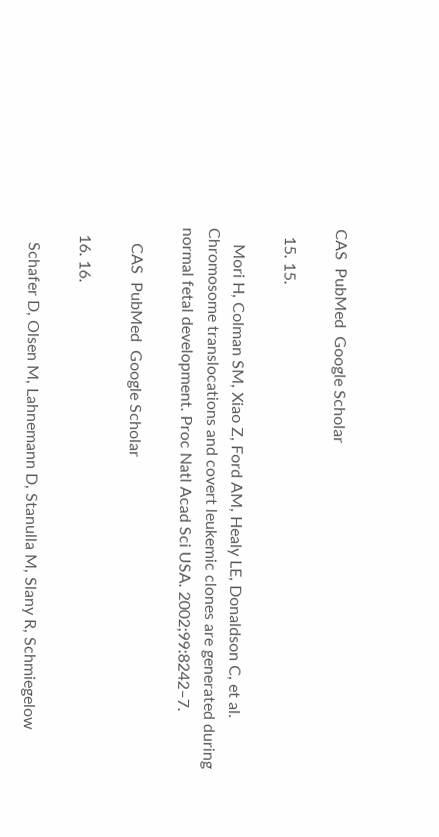CAS  PubMed  Google Scholar

  15. 15.

    Mori H, Colman SM, Xiao Z, Ford AM, Healy LE, Donaldson C, et al. Chromosome translocations and covert leukemic clones are generated during normal fetal development. Proc Natl Acad Sci USA. 2002;99:8242–7.

    CAS  PubMed  Google Scholar

  16. 16.

    Schafer D, Olsen M, Lahnemann D, Stanulla M, Slany R, Schmiegelow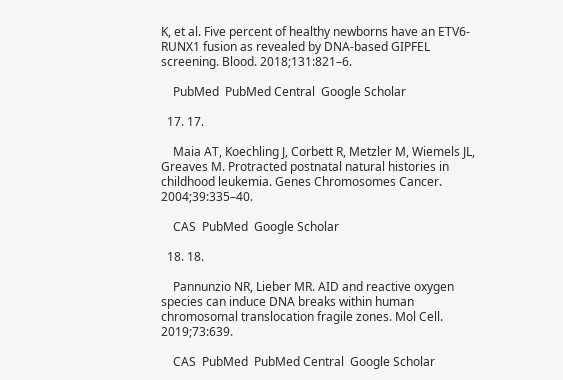K, et al. Five percent of healthy newborns have an ETV6-RUNX1 fusion as revealed by DNA-based GIPFEL screening. Blood. 2018;131:821–6.

    PubMed  PubMed Central  Google Scholar

  17. 17.

    Maia AT, Koechling J, Corbett R, Metzler M, Wiemels JL, Greaves M. Protracted postnatal natural histories in childhood leukemia. Genes Chromosomes Cancer. 2004;39:335–40.

    CAS  PubMed  Google Scholar

  18. 18.

    Pannunzio NR, Lieber MR. AID and reactive oxygen species can induce DNA breaks within human chromosomal translocation fragile zones. Mol Cell. 2019;73:639.

    CAS  PubMed  PubMed Central  Google Scholar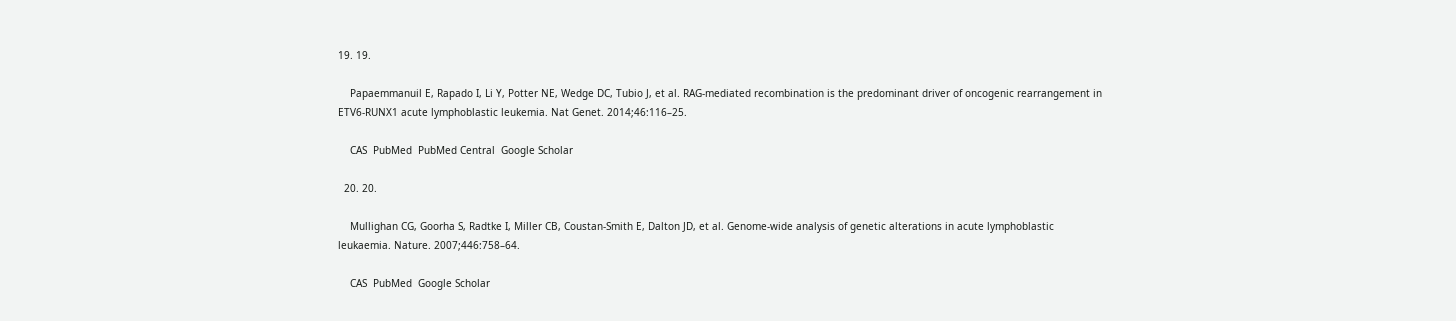19. 19.

    Papaemmanuil E, Rapado I, Li Y, Potter NE, Wedge DC, Tubio J, et al. RAG-mediated recombination is the predominant driver of oncogenic rearrangement in ETV6-RUNX1 acute lymphoblastic leukemia. Nat Genet. 2014;46:116–25.

    CAS  PubMed  PubMed Central  Google Scholar

  20. 20.

    Mullighan CG, Goorha S, Radtke I, Miller CB, Coustan-Smith E, Dalton JD, et al. Genome-wide analysis of genetic alterations in acute lymphoblastic leukaemia. Nature. 2007;446:758–64.

    CAS  PubMed  Google Scholar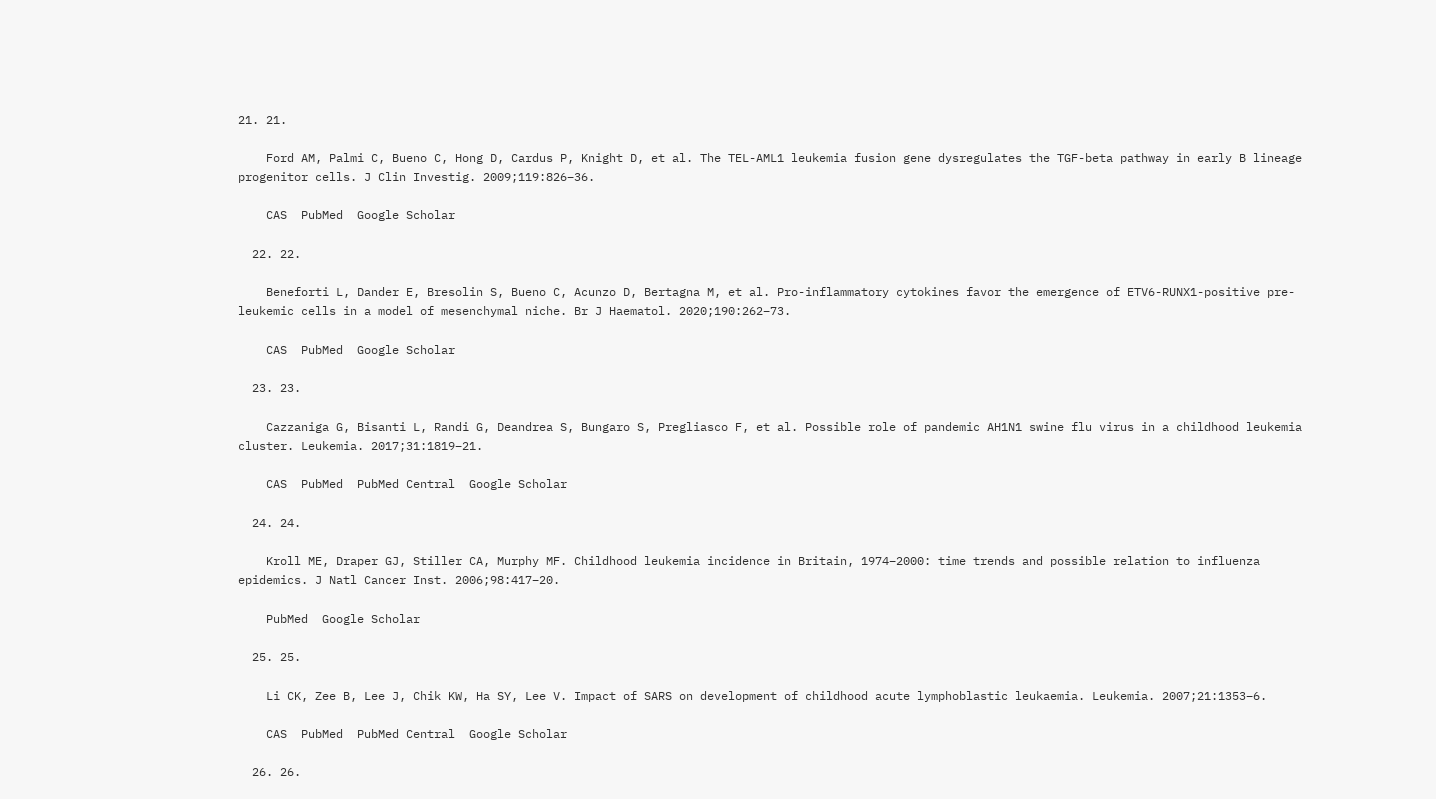21. 21.

    Ford AM, Palmi C, Bueno C, Hong D, Cardus P, Knight D, et al. The TEL-AML1 leukemia fusion gene dysregulates the TGF-beta pathway in early B lineage progenitor cells. J Clin Investig. 2009;119:826–36.

    CAS  PubMed  Google Scholar

  22. 22.

    Beneforti L, Dander E, Bresolin S, Bueno C, Acunzo D, Bertagna M, et al. Pro-inflammatory cytokines favor the emergence of ETV6-RUNX1-positive pre-leukemic cells in a model of mesenchymal niche. Br J Haematol. 2020;190:262–73.

    CAS  PubMed  Google Scholar

  23. 23.

    Cazzaniga G, Bisanti L, Randi G, Deandrea S, Bungaro S, Pregliasco F, et al. Possible role of pandemic AH1N1 swine flu virus in a childhood leukemia cluster. Leukemia. 2017;31:1819–21.

    CAS  PubMed  PubMed Central  Google Scholar

  24. 24.

    Kroll ME, Draper GJ, Stiller CA, Murphy MF. Childhood leukemia incidence in Britain, 1974–2000: time trends and possible relation to influenza epidemics. J Natl Cancer Inst. 2006;98:417–20.

    PubMed  Google Scholar

  25. 25.

    Li CK, Zee B, Lee J, Chik KW, Ha SY, Lee V. Impact of SARS on development of childhood acute lymphoblastic leukaemia. Leukemia. 2007;21:1353–6.

    CAS  PubMed  PubMed Central  Google Scholar

  26. 26.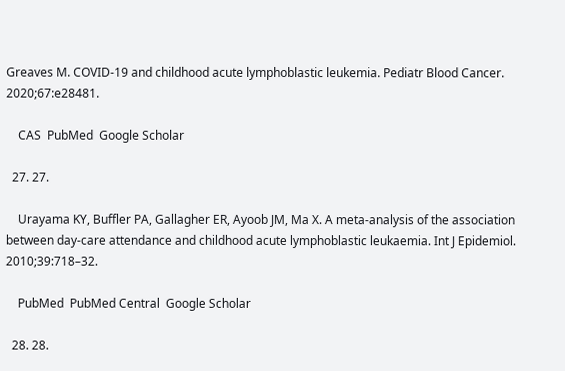Greaves M. COVID-19 and childhood acute lymphoblastic leukemia. Pediatr Blood Cancer. 2020;67:e28481.

    CAS  PubMed  Google Scholar

  27. 27.

    Urayama KY, Buffler PA, Gallagher ER, Ayoob JM, Ma X. A meta-analysis of the association between day-care attendance and childhood acute lymphoblastic leukaemia. Int J Epidemiol. 2010;39:718–32.

    PubMed  PubMed Central  Google Scholar

  28. 28.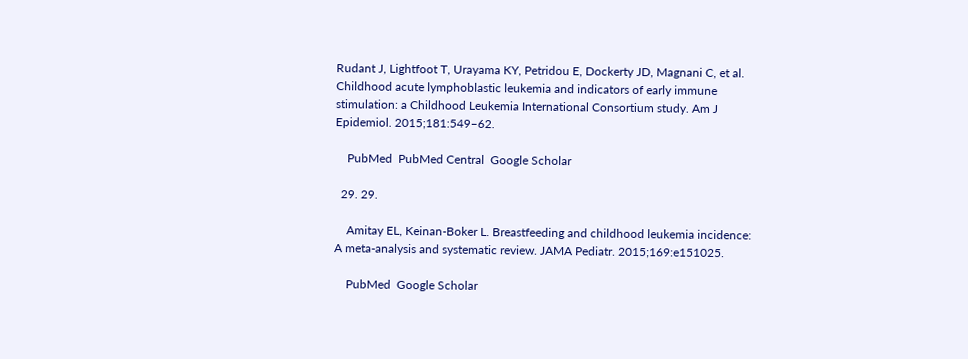Rudant J, Lightfoot T, Urayama KY, Petridou E, Dockerty JD, Magnani C, et al. Childhood acute lymphoblastic leukemia and indicators of early immune stimulation: a Childhood Leukemia International Consortium study. Am J Epidemiol. 2015;181:549–62.

    PubMed  PubMed Central  Google Scholar

  29. 29.

    Amitay EL, Keinan-Boker L. Breastfeeding and childhood leukemia incidence: A meta-analysis and systematic review. JAMA Pediatr. 2015;169:e151025.

    PubMed  Google Scholar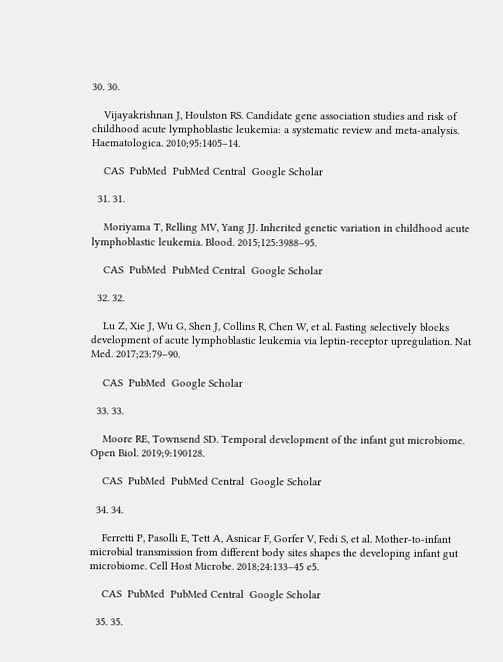30. 30.

    Vijayakrishnan J, Houlston RS. Candidate gene association studies and risk of childhood acute lymphoblastic leukemia: a systematic review and meta-analysis. Haematologica. 2010;95:1405–14.

    CAS  PubMed  PubMed Central  Google Scholar

  31. 31.

    Moriyama T, Relling MV, Yang JJ. Inherited genetic variation in childhood acute lymphoblastic leukemia. Blood. 2015;125:3988–95.

    CAS  PubMed  PubMed Central  Google Scholar

  32. 32.

    Lu Z, Xie J, Wu G, Shen J, Collins R, Chen W, et al. Fasting selectively blocks development of acute lymphoblastic leukemia via leptin-receptor upregulation. Nat Med. 2017;23:79–90.

    CAS  PubMed  Google Scholar

  33. 33.

    Moore RE, Townsend SD. Temporal development of the infant gut microbiome. Open Biol. 2019;9:190128.

    CAS  PubMed  PubMed Central  Google Scholar

  34. 34.

    Ferretti P, Pasolli E, Tett A, Asnicar F, Gorfer V, Fedi S, et al. Mother-to-infant microbial transmission from different body sites shapes the developing infant gut microbiome. Cell Host Microbe. 2018;24:133–45 e5.

    CAS  PubMed  PubMed Central  Google Scholar

  35. 35.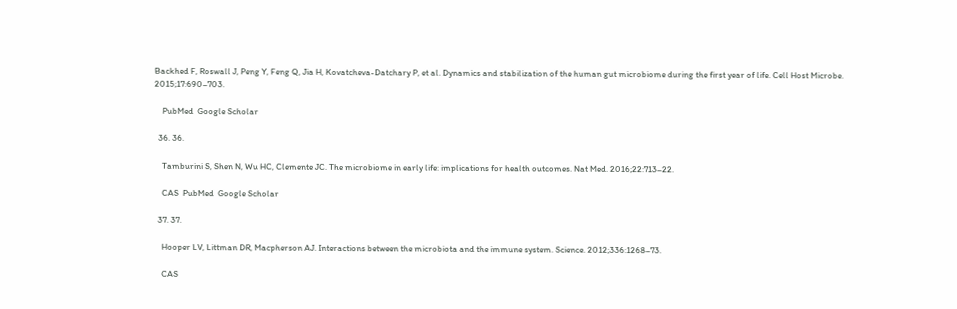Backhed F, Roswall J, Peng Y, Feng Q, Jia H, Kovatcheva-Datchary P, et al. Dynamics and stabilization of the human gut microbiome during the first year of life. Cell Host Microbe. 2015;17:690–703.

    PubMed  Google Scholar

  36. 36.

    Tamburini S, Shen N, Wu HC, Clemente JC. The microbiome in early life: implications for health outcomes. Nat Med. 2016;22:713–22.

    CAS  PubMed  Google Scholar

  37. 37.

    Hooper LV, Littman DR, Macpherson AJ. Interactions between the microbiota and the immune system. Science. 2012;336:1268–73.

    CAS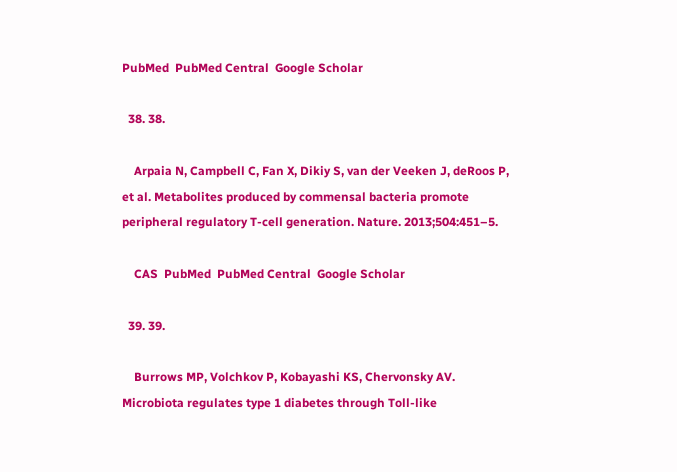PubMed  PubMed Central  Google Scholar

  38. 38.

    Arpaia N, Campbell C, Fan X, Dikiy S, van der Veeken J, deRoos P, et al. Metabolites produced by commensal bacteria promote peripheral regulatory T-cell generation. Nature. 2013;504:451–5.

    CAS  PubMed  PubMed Central  Google Scholar

  39. 39.

    Burrows MP, Volchkov P, Kobayashi KS, Chervonsky AV. Microbiota regulates type 1 diabetes through Toll-like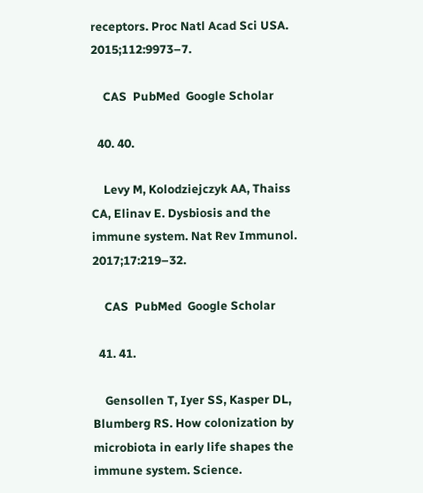receptors. Proc Natl Acad Sci USA. 2015;112:9973–7.

    CAS  PubMed  Google Scholar

  40. 40.

    Levy M, Kolodziejczyk AA, Thaiss CA, Elinav E. Dysbiosis and the immune system. Nat Rev Immunol. 2017;17:219–32.

    CAS  PubMed  Google Scholar

  41. 41.

    Gensollen T, Iyer SS, Kasper DL, Blumberg RS. How colonization by microbiota in early life shapes the immune system. Science.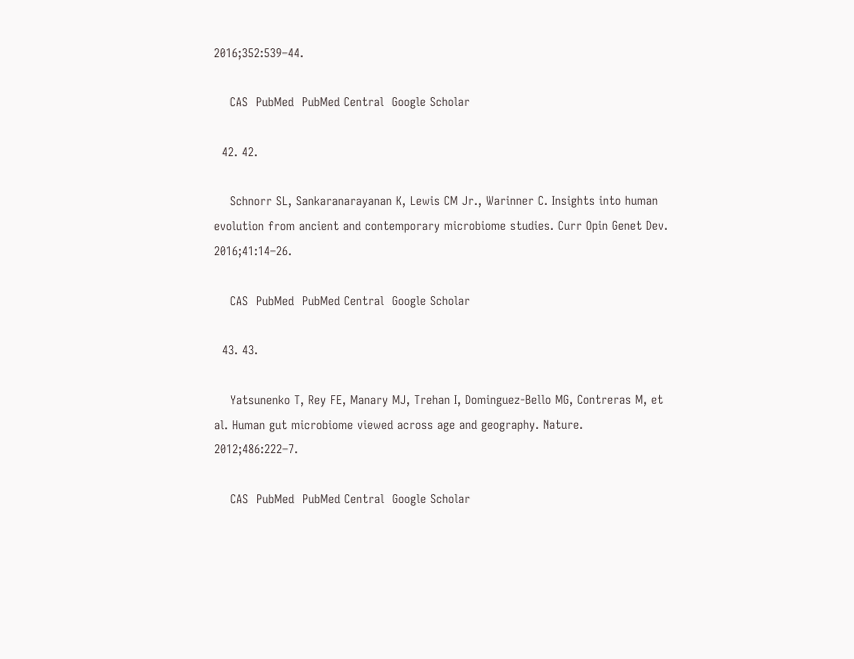2016;352:539–44.

    CAS  PubMed  PubMed Central  Google Scholar

  42. 42.

    Schnorr SL, Sankaranarayanan K, Lewis CM Jr., Warinner C. Insights into human evolution from ancient and contemporary microbiome studies. Curr Opin Genet Dev. 2016;41:14–26.

    CAS  PubMed  PubMed Central  Google Scholar

  43. 43.

    Yatsunenko T, Rey FE, Manary MJ, Trehan I, Dominguez-Bello MG, Contreras M, et al. Human gut microbiome viewed across age and geography. Nature. 2012;486:222–7.

    CAS  PubMed  PubMed Central  Google Scholar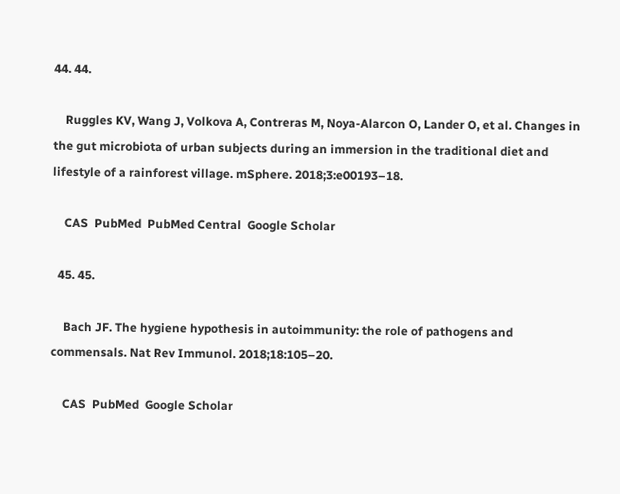44. 44.

    Ruggles KV, Wang J, Volkova A, Contreras M, Noya-Alarcon O, Lander O, et al. Changes in the gut microbiota of urban subjects during an immersion in the traditional diet and lifestyle of a rainforest village. mSphere. 2018;3:e00193–18.

    CAS  PubMed  PubMed Central  Google Scholar

  45. 45.

    Bach JF. The hygiene hypothesis in autoimmunity: the role of pathogens and commensals. Nat Rev Immunol. 2018;18:105–20.

    CAS  PubMed  Google Scholar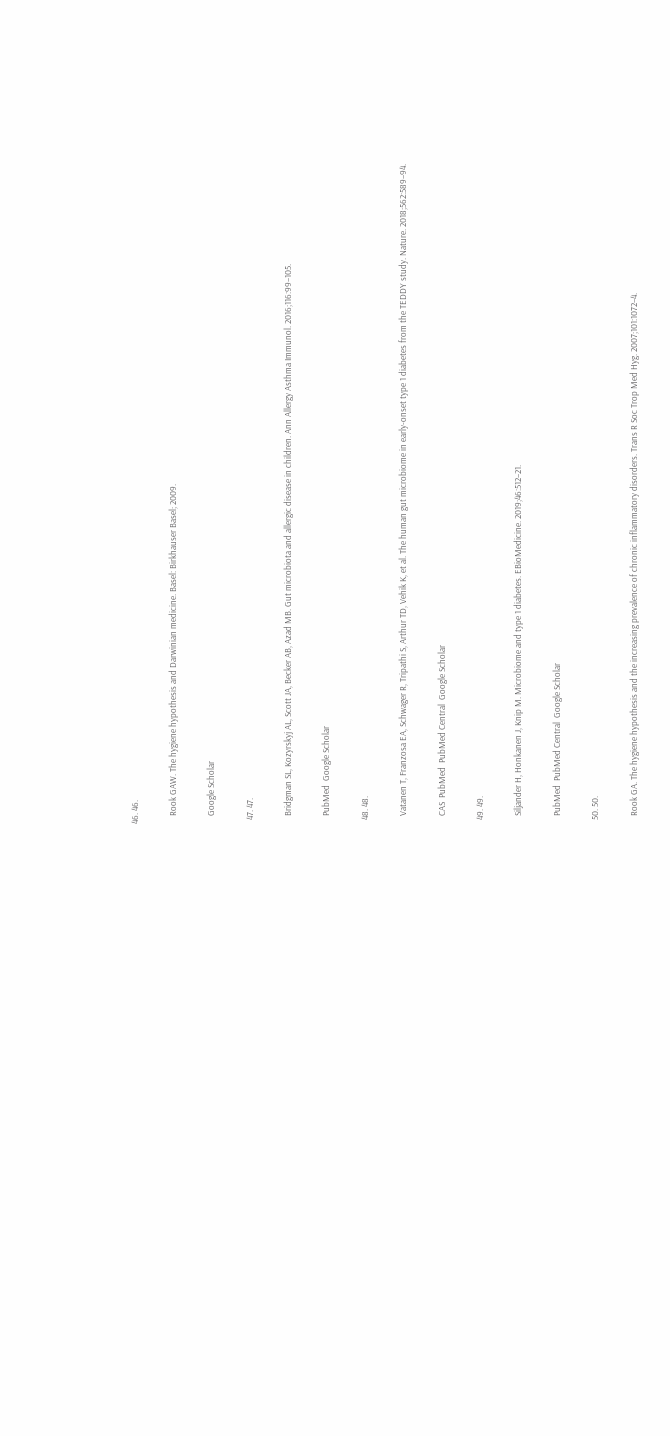46. 46.

    Rook GAW. The hygiene hypothesis and Darwinian medicine. Basel: Birkhauser Basel; 2009.

    Google Scholar

  47. 47.

    Bridgman SL, Kozyrskyj AL, Scott JA, Becker AB, Azad MB. Gut microbiota and allergic disease in children. Ann Allergy Asthma Immunol. 2016;116:99–105.

    PubMed  Google Scholar

  48. 48.

    Vatanen T, Franzosa EA, Schwager R, Tripathi S, Arthur TD, Vehik K, et al. The human gut microbiome in early-onset type 1 diabetes from the TEDDY study. Nature. 2018;562:589–94.

    CAS  PubMed  PubMed Central  Google Scholar

  49. 49.

    Siljander H, Honkanen J, Knip M. Microbiome and type 1 diabetes. EBioMedicine. 2019;46:512–21.

    PubMed  PubMed Central  Google Scholar

  50. 50.

    Rook GA. The hygiene hypothesis and the increasing prevalence of chronic inflammatory disorders. Trans R Soc Trop Med Hyg. 2007;101:1072–4.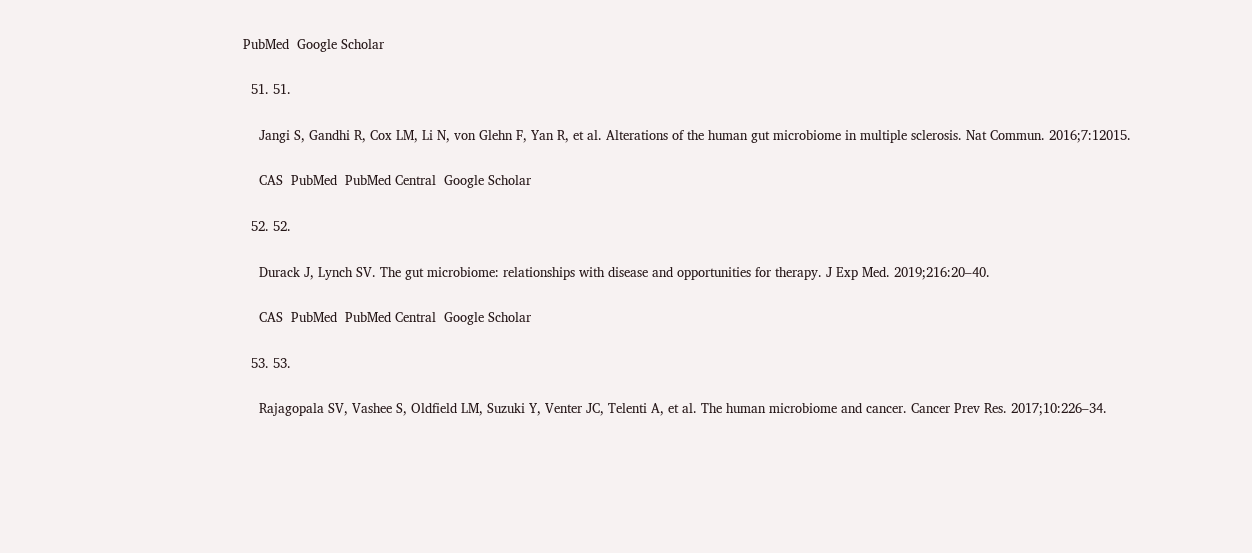PubMed  Google Scholar

  51. 51.

    Jangi S, Gandhi R, Cox LM, Li N, von Glehn F, Yan R, et al. Alterations of the human gut microbiome in multiple sclerosis. Nat Commun. 2016;7:12015.

    CAS  PubMed  PubMed Central  Google Scholar

  52. 52.

    Durack J, Lynch SV. The gut microbiome: relationships with disease and opportunities for therapy. J Exp Med. 2019;216:20–40.

    CAS  PubMed  PubMed Central  Google Scholar

  53. 53.

    Rajagopala SV, Vashee S, Oldfield LM, Suzuki Y, Venter JC, Telenti A, et al. The human microbiome and cancer. Cancer Prev Res. 2017;10:226–34.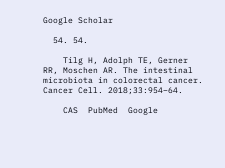Google Scholar

  54. 54.

    Tilg H, Adolph TE, Gerner RR, Moschen AR. The intestinal microbiota in colorectal cancer. Cancer Cell. 2018;33:954–64.

    CAS  PubMed  Google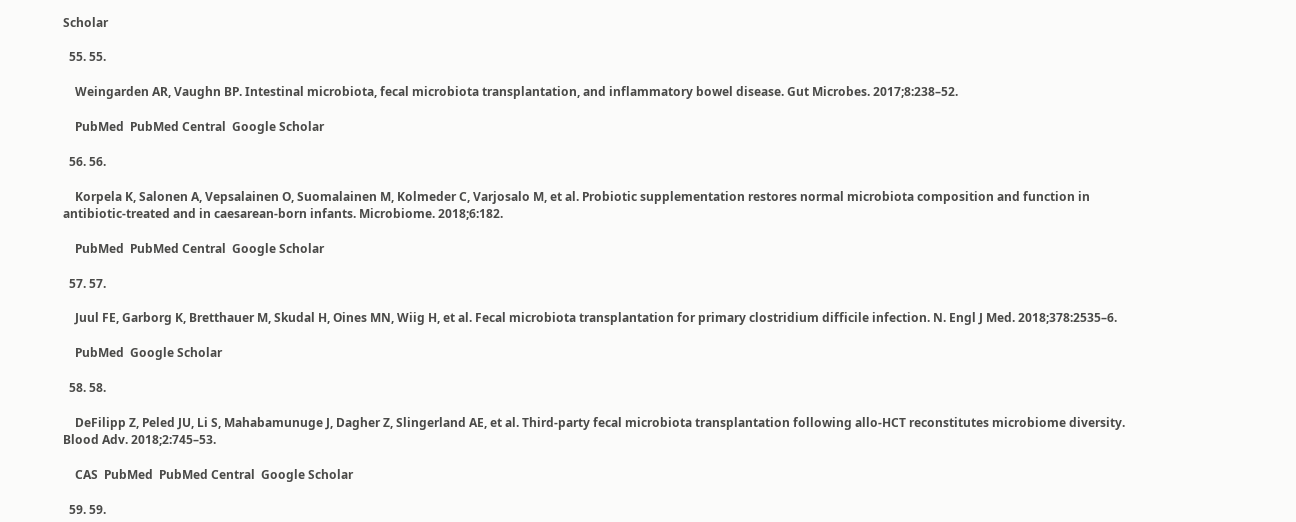Scholar

  55. 55.

    Weingarden AR, Vaughn BP. Intestinal microbiota, fecal microbiota transplantation, and inflammatory bowel disease. Gut Microbes. 2017;8:238–52.

    PubMed  PubMed Central  Google Scholar

  56. 56.

    Korpela K, Salonen A, Vepsalainen O, Suomalainen M, Kolmeder C, Varjosalo M, et al. Probiotic supplementation restores normal microbiota composition and function in antibiotic-treated and in caesarean-born infants. Microbiome. 2018;6:182.

    PubMed  PubMed Central  Google Scholar

  57. 57.

    Juul FE, Garborg K, Bretthauer M, Skudal H, Oines MN, Wiig H, et al. Fecal microbiota transplantation for primary clostridium difficile infection. N. Engl J Med. 2018;378:2535–6.

    PubMed  Google Scholar

  58. 58.

    DeFilipp Z, Peled JU, Li S, Mahabamunuge J, Dagher Z, Slingerland AE, et al. Third-party fecal microbiota transplantation following allo-HCT reconstitutes microbiome diversity. Blood Adv. 2018;2:745–53.

    CAS  PubMed  PubMed Central  Google Scholar

  59. 59.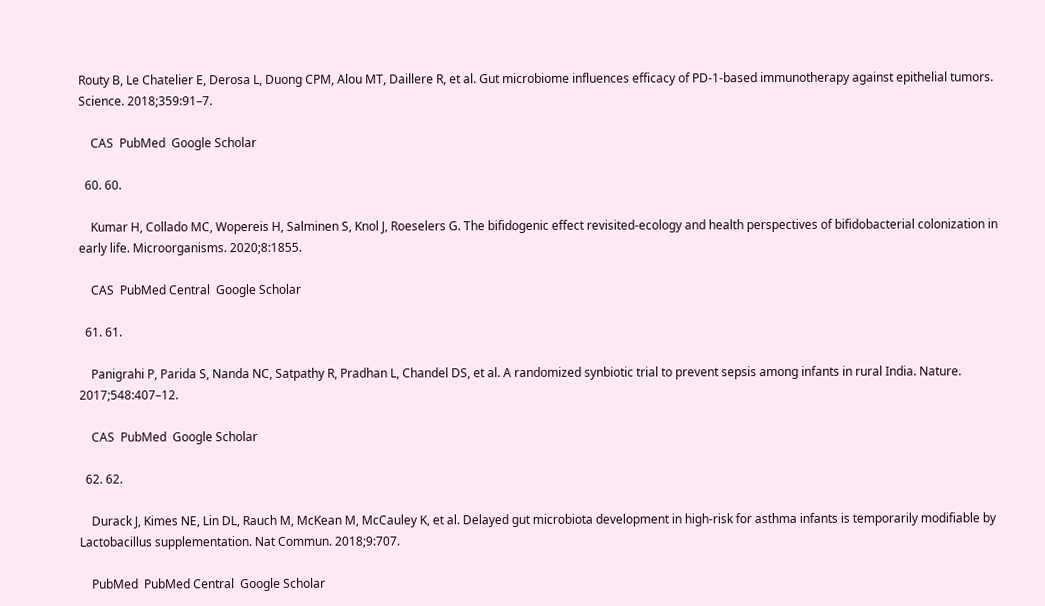Routy B, Le Chatelier E, Derosa L, Duong CPM, Alou MT, Daillere R, et al. Gut microbiome influences efficacy of PD-1-based immunotherapy against epithelial tumors. Science. 2018;359:91–7.

    CAS  PubMed  Google Scholar

  60. 60.

    Kumar H, Collado MC, Wopereis H, Salminen S, Knol J, Roeselers G. The bifidogenic effect revisited-ecology and health perspectives of bifidobacterial colonization in early life. Microorganisms. 2020;8:1855.

    CAS  PubMed Central  Google Scholar

  61. 61.

    Panigrahi P, Parida S, Nanda NC, Satpathy R, Pradhan L, Chandel DS, et al. A randomized synbiotic trial to prevent sepsis among infants in rural India. Nature. 2017;548:407–12.

    CAS  PubMed  Google Scholar

  62. 62.

    Durack J, Kimes NE, Lin DL, Rauch M, McKean M, McCauley K, et al. Delayed gut microbiota development in high-risk for asthma infants is temporarily modifiable by Lactobacillus supplementation. Nat Commun. 2018;9:707.

    PubMed  PubMed Central  Google Scholar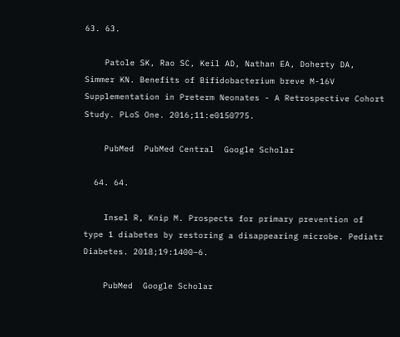63. 63.

    Patole SK, Rao SC, Keil AD, Nathan EA, Doherty DA, Simmer KN. Benefits of Bifidobacterium breve M-16V Supplementation in Preterm Neonates - A Retrospective Cohort Study. PLoS One. 2016;11:e0150775.

    PubMed  PubMed Central  Google Scholar

  64. 64.

    Insel R, Knip M. Prospects for primary prevention of type 1 diabetes by restoring a disappearing microbe. Pediatr Diabetes. 2018;19:1400–6.

    PubMed  Google Scholar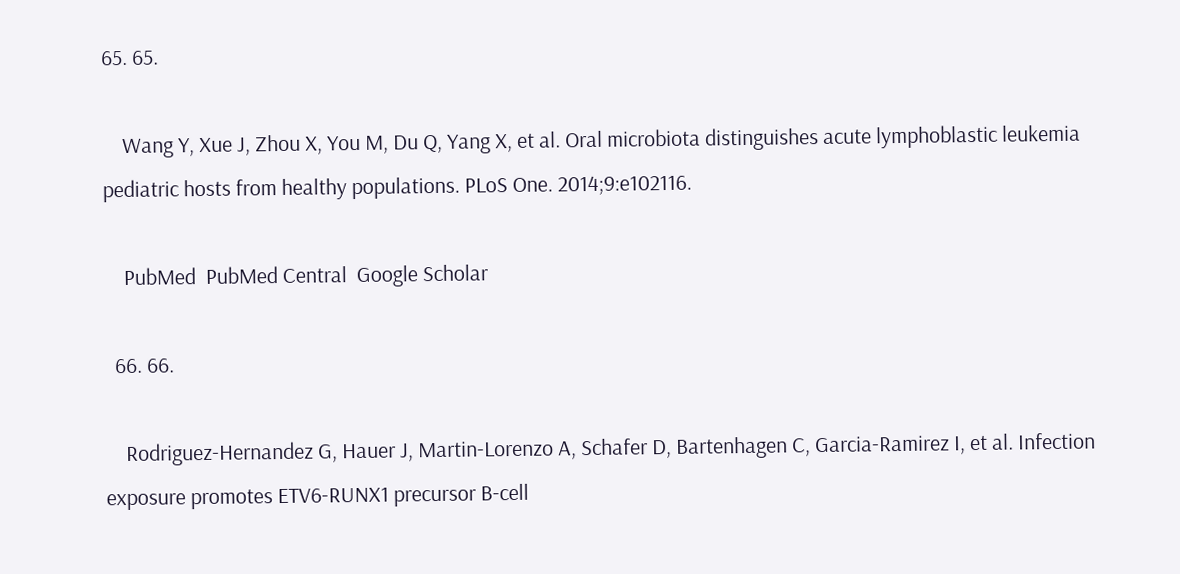65. 65.

    Wang Y, Xue J, Zhou X, You M, Du Q, Yang X, et al. Oral microbiota distinguishes acute lymphoblastic leukemia pediatric hosts from healthy populations. PLoS One. 2014;9:e102116.

    PubMed  PubMed Central  Google Scholar

  66. 66.

    Rodriguez-Hernandez G, Hauer J, Martin-Lorenzo A, Schafer D, Bartenhagen C, Garcia-Ramirez I, et al. Infection exposure promotes ETV6-RUNX1 precursor B-cell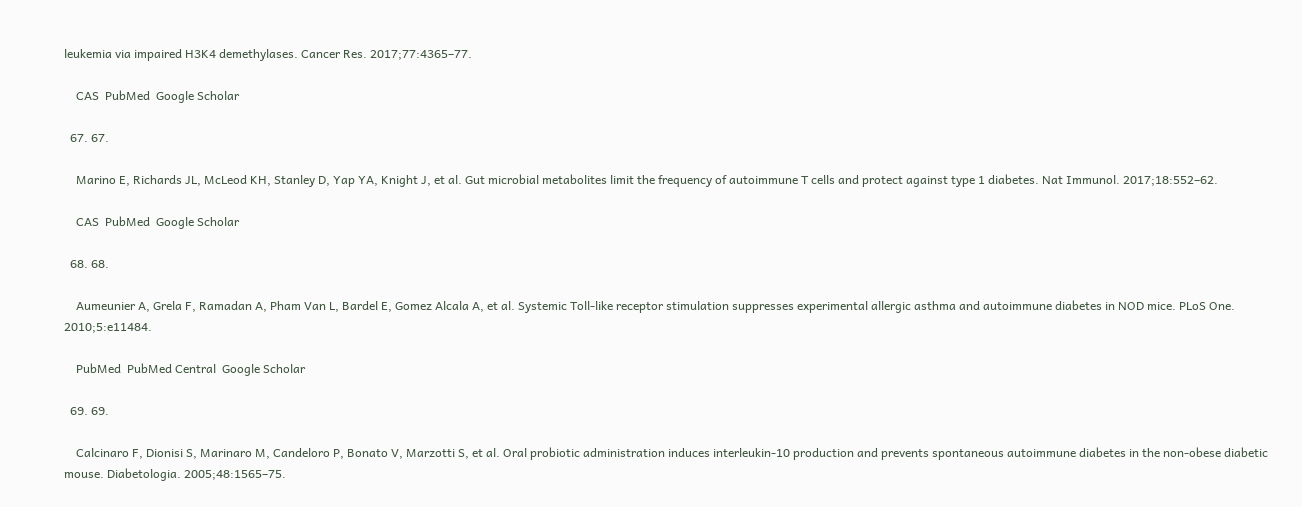leukemia via impaired H3K4 demethylases. Cancer Res. 2017;77:4365–77.

    CAS  PubMed  Google Scholar

  67. 67.

    Marino E, Richards JL, McLeod KH, Stanley D, Yap YA, Knight J, et al. Gut microbial metabolites limit the frequency of autoimmune T cells and protect against type 1 diabetes. Nat Immunol. 2017;18:552–62.

    CAS  PubMed  Google Scholar

  68. 68.

    Aumeunier A, Grela F, Ramadan A, Pham Van L, Bardel E, Gomez Alcala A, et al. Systemic Toll-like receptor stimulation suppresses experimental allergic asthma and autoimmune diabetes in NOD mice. PLoS One. 2010;5:e11484.

    PubMed  PubMed Central  Google Scholar

  69. 69.

    Calcinaro F, Dionisi S, Marinaro M, Candeloro P, Bonato V, Marzotti S, et al. Oral probiotic administration induces interleukin-10 production and prevents spontaneous autoimmune diabetes in the non-obese diabetic mouse. Diabetologia. 2005;48:1565–75.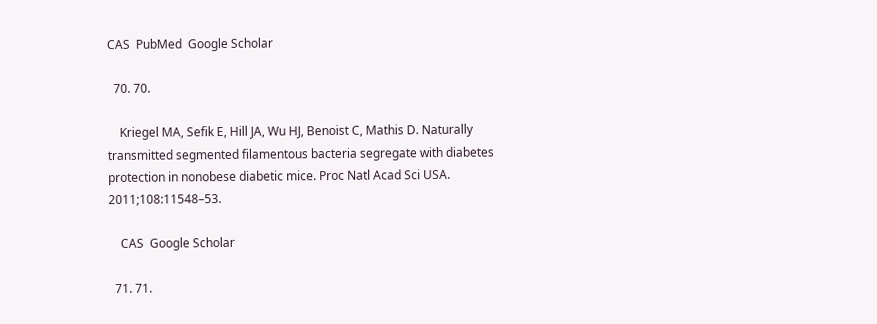CAS  PubMed  Google Scholar

  70. 70.

    Kriegel MA, Sefik E, Hill JA, Wu HJ, Benoist C, Mathis D. Naturally transmitted segmented filamentous bacteria segregate with diabetes protection in nonobese diabetic mice. Proc Natl Acad Sci USA. 2011;108:11548–53.

    CAS  Google Scholar

  71. 71.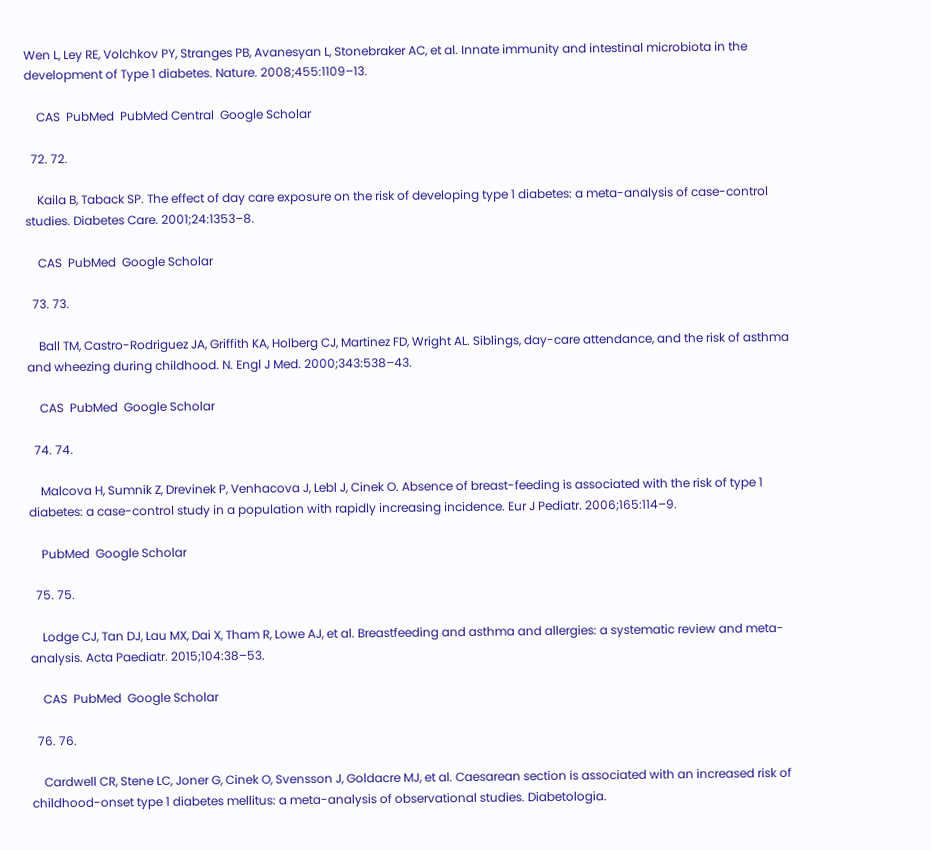Wen L, Ley RE, Volchkov PY, Stranges PB, Avanesyan L, Stonebraker AC, et al. Innate immunity and intestinal microbiota in the development of Type 1 diabetes. Nature. 2008;455:1109–13.

    CAS  PubMed  PubMed Central  Google Scholar

  72. 72.

    Kaila B, Taback SP. The effect of day care exposure on the risk of developing type 1 diabetes: a meta-analysis of case-control studies. Diabetes Care. 2001;24:1353–8.

    CAS  PubMed  Google Scholar

  73. 73.

    Ball TM, Castro-Rodriguez JA, Griffith KA, Holberg CJ, Martinez FD, Wright AL. Siblings, day-care attendance, and the risk of asthma and wheezing during childhood. N. Engl J Med. 2000;343:538–43.

    CAS  PubMed  Google Scholar

  74. 74.

    Malcova H, Sumnik Z, Drevinek P, Venhacova J, Lebl J, Cinek O. Absence of breast-feeding is associated with the risk of type 1 diabetes: a case-control study in a population with rapidly increasing incidence. Eur J Pediatr. 2006;165:114–9.

    PubMed  Google Scholar

  75. 75.

    Lodge CJ, Tan DJ, Lau MX, Dai X, Tham R, Lowe AJ, et al. Breastfeeding and asthma and allergies: a systematic review and meta-analysis. Acta Paediatr. 2015;104:38–53.

    CAS  PubMed  Google Scholar

  76. 76.

    Cardwell CR, Stene LC, Joner G, Cinek O, Svensson J, Goldacre MJ, et al. Caesarean section is associated with an increased risk of childhood-onset type 1 diabetes mellitus: a meta-analysis of observational studies. Diabetologia.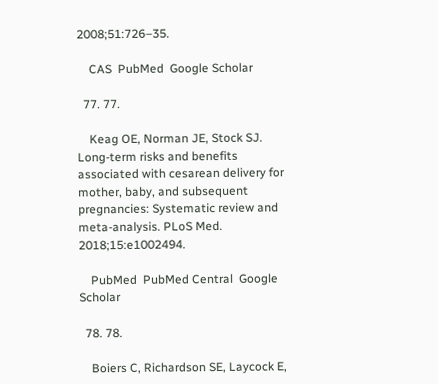2008;51:726–35.

    CAS  PubMed  Google Scholar

  77. 77.

    Keag OE, Norman JE, Stock SJ. Long-term risks and benefits associated with cesarean delivery for mother, baby, and subsequent pregnancies: Systematic review and meta-analysis. PLoS Med. 2018;15:e1002494.

    PubMed  PubMed Central  Google Scholar

  78. 78.

    Boiers C, Richardson SE, Laycock E,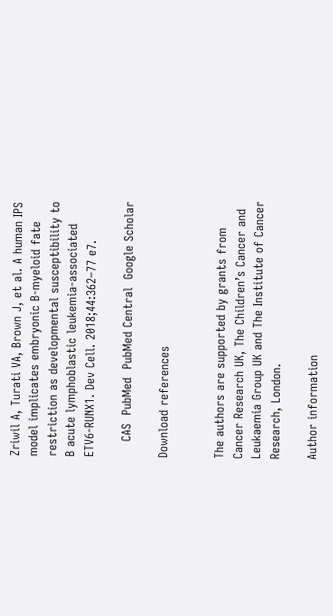Zriwil A, Turati VA, Brown J, et al. A human IPS model implicates embryonic B-myeloid fate restriction as developmental susceptibility to B acute lymphoblastic leukemia-associated ETV6-RUNX1. Dev Cell. 2018;44:362–77 e7.

    CAS  PubMed  PubMed Central  Google Scholar

Download references


The authors are supported by grants from Cancer Research UK, The Children’s Cancer and Leukaemia Group UK and The Institute of Cancer Research, London.

Author information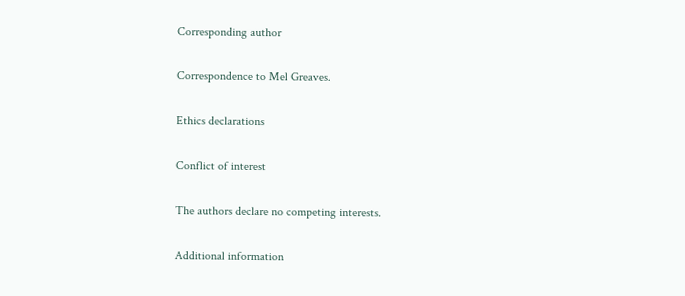Corresponding author

Correspondence to Mel Greaves.

Ethics declarations

Conflict of interest

The authors declare no competing interests.

Additional information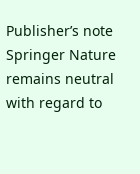Publisher’s note Springer Nature remains neutral with regard to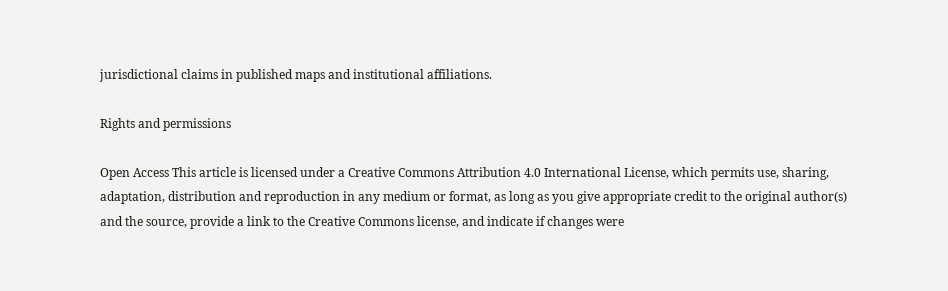jurisdictional claims in published maps and institutional affiliations.

Rights and permissions

Open Access This article is licensed under a Creative Commons Attribution 4.0 International License, which permits use, sharing, adaptation, distribution and reproduction in any medium or format, as long as you give appropriate credit to the original author(s) and the source, provide a link to the Creative Commons license, and indicate if changes were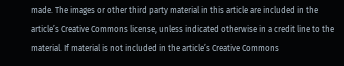made. The images or other third party material in this article are included in the article’s Creative Commons license, unless indicated otherwise in a credit line to the material. If material is not included in the article’s Creative Commons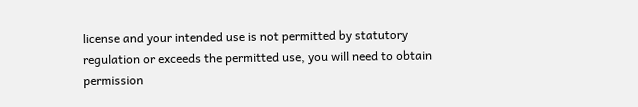license and your intended use is not permitted by statutory regulation or exceeds the permitted use, you will need to obtain permission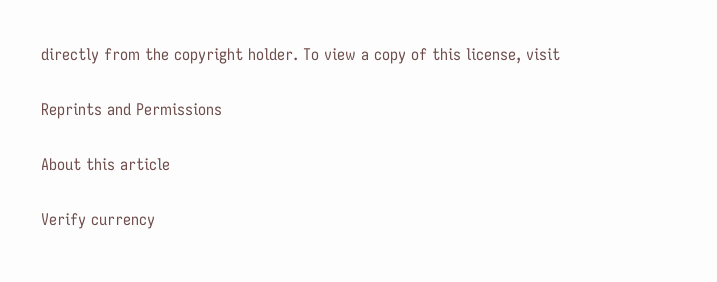directly from the copyright holder. To view a copy of this license, visit

Reprints and Permissions

About this article

Verify currency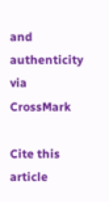and authenticity via CrossMark

Cite this article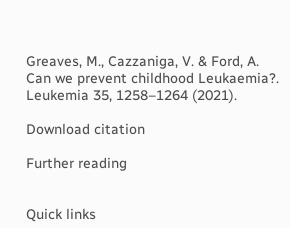Greaves, M., Cazzaniga, V. & Ford, A. Can we prevent childhood Leukaemia?. Leukemia 35, 1258–1264 (2021).

Download citation

Further reading


Quick links